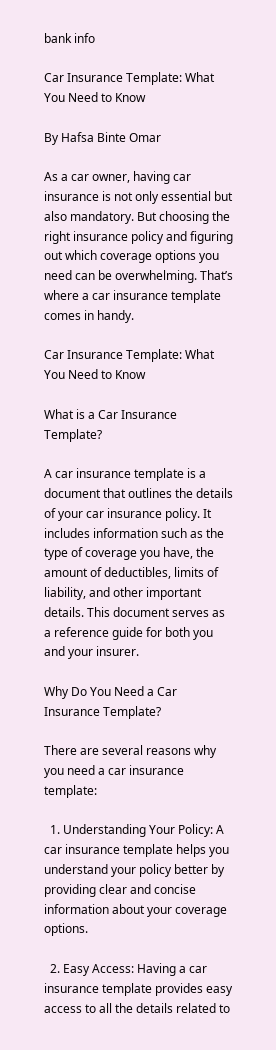bank info

Car Insurance Template: What You Need to Know

By Hafsa Binte Omar

As a car owner, having car insurance is not only essential but also mandatory. But choosing the right insurance policy and figuring out which coverage options you need can be overwhelming. That’s where a car insurance template comes in handy.

Car Insurance Template: What You Need to Know

What is a Car Insurance Template?

A car insurance template is a document that outlines the details of your car insurance policy. It includes information such as the type of coverage you have, the amount of deductibles, limits of liability, and other important details. This document serves as a reference guide for both you and your insurer.

Why Do You Need a Car Insurance Template?

There are several reasons why you need a car insurance template:

  1. Understanding Your Policy: A car insurance template helps you understand your policy better by providing clear and concise information about your coverage options.

  2. Easy Access: Having a car insurance template provides easy access to all the details related to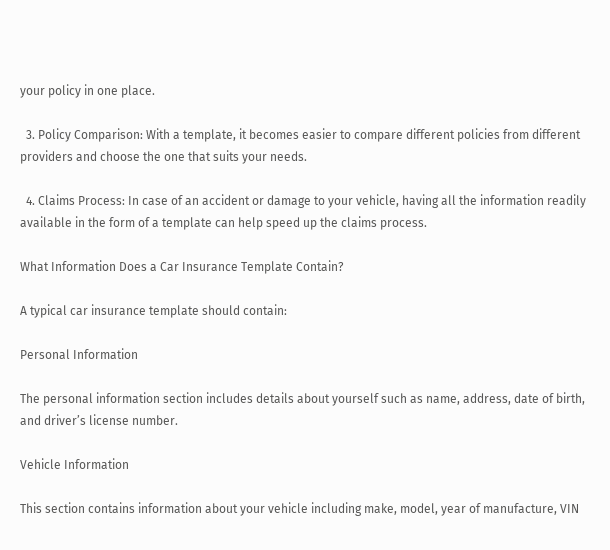your policy in one place.

  3. Policy Comparison: With a template, it becomes easier to compare different policies from different providers and choose the one that suits your needs.

  4. Claims Process: In case of an accident or damage to your vehicle, having all the information readily available in the form of a template can help speed up the claims process.

What Information Does a Car Insurance Template Contain?

A typical car insurance template should contain:

Personal Information

The personal information section includes details about yourself such as name, address, date of birth, and driver’s license number.

Vehicle Information

This section contains information about your vehicle including make, model, year of manufacture, VIN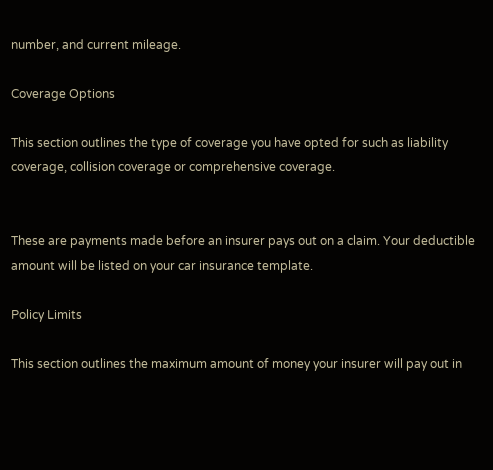number, and current mileage.

Coverage Options

This section outlines the type of coverage you have opted for such as liability coverage, collision coverage or comprehensive coverage.


These are payments made before an insurer pays out on a claim. Your deductible amount will be listed on your car insurance template.

Policy Limits

This section outlines the maximum amount of money your insurer will pay out in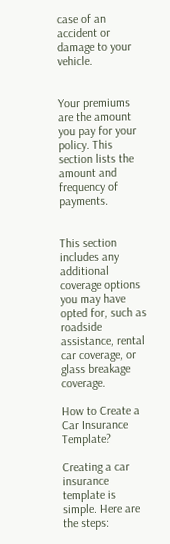case of an accident or damage to your vehicle.


Your premiums are the amount you pay for your policy. This section lists the amount and frequency of payments.


This section includes any additional coverage options you may have opted for, such as roadside assistance, rental car coverage, or glass breakage coverage.

How to Create a Car Insurance Template?

Creating a car insurance template is simple. Here are the steps: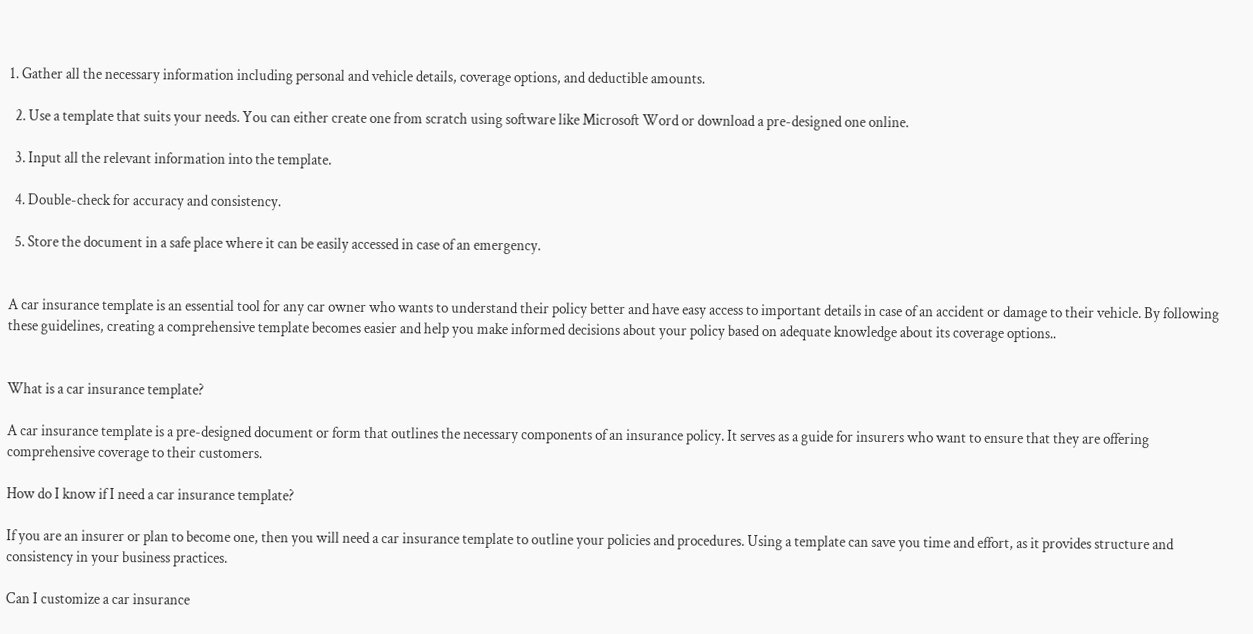1. Gather all the necessary information including personal and vehicle details, coverage options, and deductible amounts.

  2. Use a template that suits your needs. You can either create one from scratch using software like Microsoft Word or download a pre-designed one online.

  3. Input all the relevant information into the template.

  4. Double-check for accuracy and consistency.

  5. Store the document in a safe place where it can be easily accessed in case of an emergency.


A car insurance template is an essential tool for any car owner who wants to understand their policy better and have easy access to important details in case of an accident or damage to their vehicle. By following these guidelines, creating a comprehensive template becomes easier and help you make informed decisions about your policy based on adequate knowledge about its coverage options..


What is a car insurance template?

A car insurance template is a pre-designed document or form that outlines the necessary components of an insurance policy. It serves as a guide for insurers who want to ensure that they are offering comprehensive coverage to their customers.

How do I know if I need a car insurance template?

If you are an insurer or plan to become one, then you will need a car insurance template to outline your policies and procedures. Using a template can save you time and effort, as it provides structure and consistency in your business practices.

Can I customize a car insurance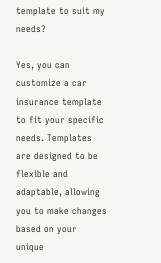template to suit my needs?

Yes, you can customize a car insurance template to fit your specific needs. Templates are designed to be flexible and adaptable, allowing you to make changes based on your unique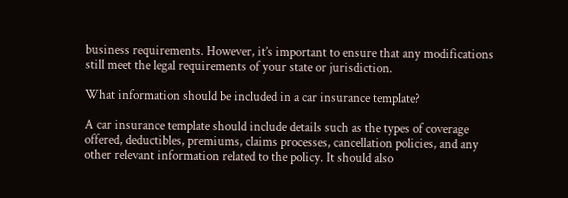business requirements. However, it’s important to ensure that any modifications still meet the legal requirements of your state or jurisdiction.

What information should be included in a car insurance template?

A car insurance template should include details such as the types of coverage offered, deductibles, premiums, claims processes, cancellation policies, and any other relevant information related to the policy. It should also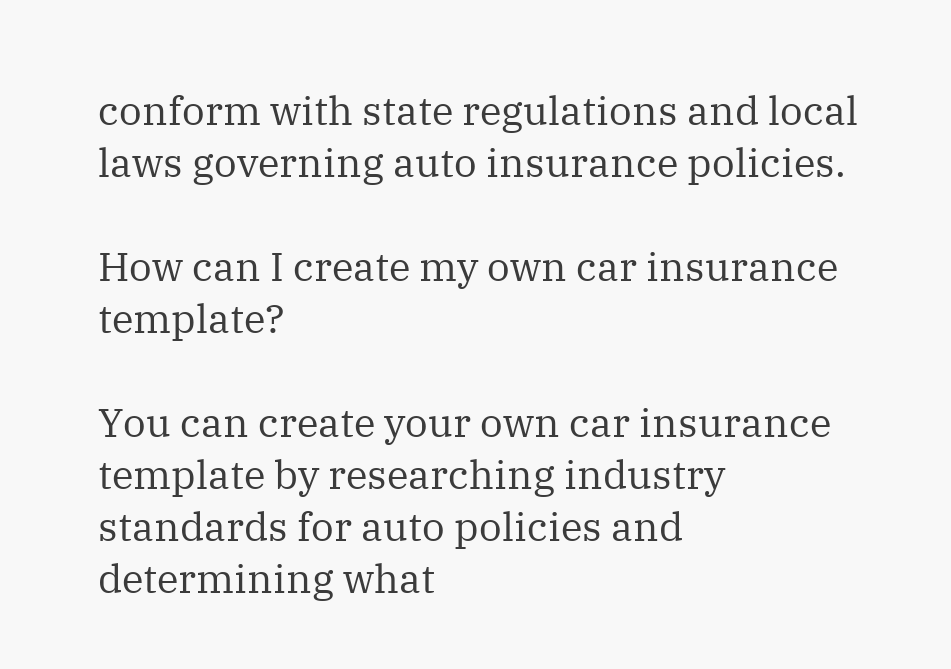conform with state regulations and local laws governing auto insurance policies.

How can I create my own car insurance template?

You can create your own car insurance template by researching industry standards for auto policies and determining what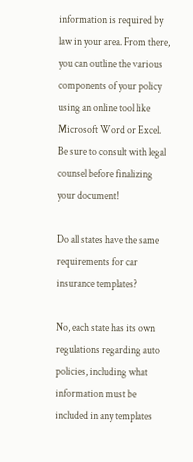information is required by law in your area. From there, you can outline the various components of your policy using an online tool like Microsoft Word or Excel. Be sure to consult with legal counsel before finalizing your document!

Do all states have the same requirements for car insurance templates?

No, each state has its own regulations regarding auto policies, including what information must be included in any templates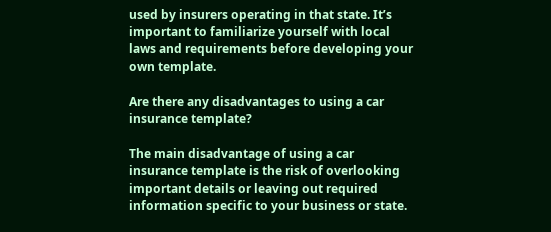used by insurers operating in that state. It’s important to familiarize yourself with local laws and requirements before developing your own template.

Are there any disadvantages to using a car insurance template?

The main disadvantage of using a car insurance template is the risk of overlooking important details or leaving out required information specific to your business or state.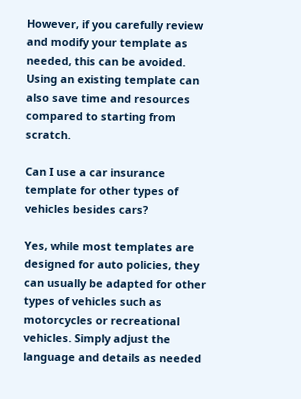However, if you carefully review and modify your template as needed, this can be avoided. Using an existing template can also save time and resources compared to starting from scratch.

Can I use a car insurance template for other types of vehicles besides cars?

Yes, while most templates are designed for auto policies, they can usually be adapted for other types of vehicles such as motorcycles or recreational vehicles. Simply adjust the language and details as needed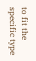to fit the specific type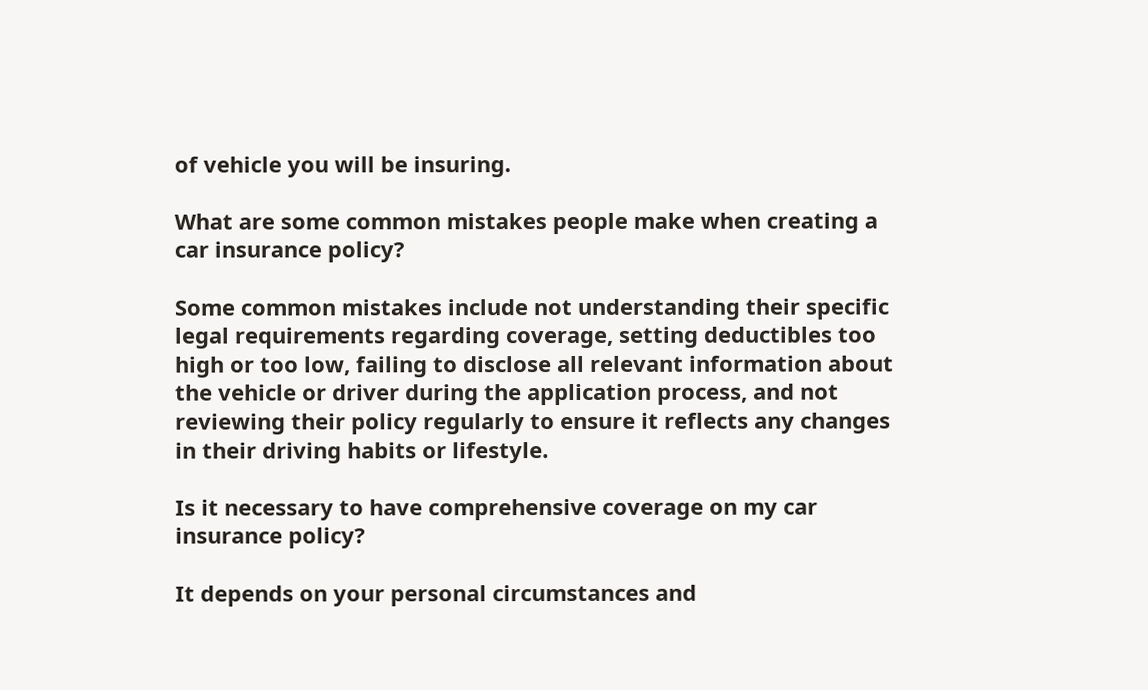of vehicle you will be insuring.

What are some common mistakes people make when creating a car insurance policy?

Some common mistakes include not understanding their specific legal requirements regarding coverage, setting deductibles too high or too low, failing to disclose all relevant information about the vehicle or driver during the application process, and not reviewing their policy regularly to ensure it reflects any changes in their driving habits or lifestyle.

Is it necessary to have comprehensive coverage on my car insurance policy?

It depends on your personal circumstances and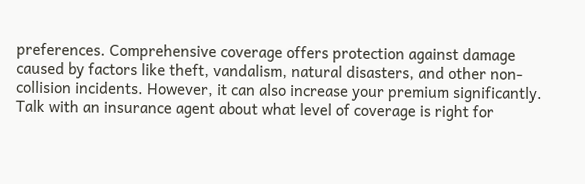preferences. Comprehensive coverage offers protection against damage caused by factors like theft, vandalism, natural disasters, and other non-collision incidents. However, it can also increase your premium significantly. Talk with an insurance agent about what level of coverage is right for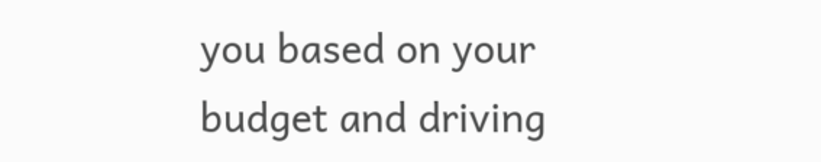you based on your budget and driving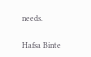needs.


Hafsa Binte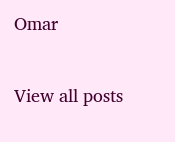Omar

View all posts